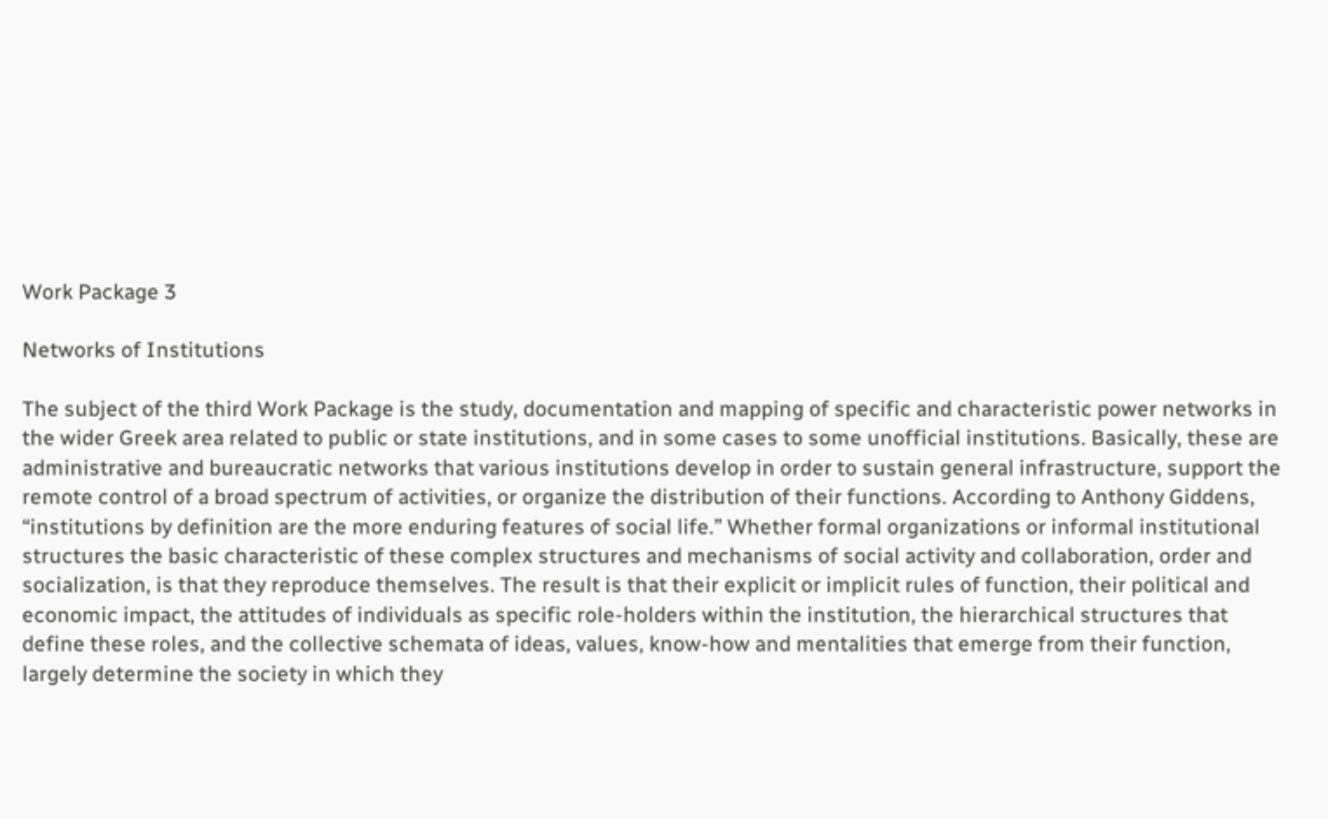Work Package 3

Networks of Institutions

The subject of the third Work Package is the study, documentation and mapping of specific and characteristic power networks in the wider Greek area related to public or state institutions, and in some cases to some unofficial institutions. Basically, these are administrative and bureaucratic networks that various institutions develop in order to sustain general infrastructure, support the remote control of a broad spectrum of activities, or organize the distribution of their functions. According to Anthony Giddens, “institutions by definition are the more enduring features of social life.” Whether formal organizations or informal institutional structures the basic characteristic of these complex structures and mechanisms of social activity and collaboration, order and socialization, is that they reproduce themselves. The result is that their explicit or implicit rules of function, their political and economic impact, the attitudes of individuals as specific role-holders within the institution, the hierarchical structures that define these roles, and the collective schemata of ideas, values, know-how and mentalities that emerge from their function, largely determine the society in which they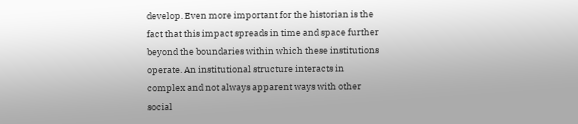develop. Even more important for the historian is the fact that this impact spreads in time and space further beyond the boundaries within which these institutions operate. An institutional structure interacts in complex and not always apparent ways with other social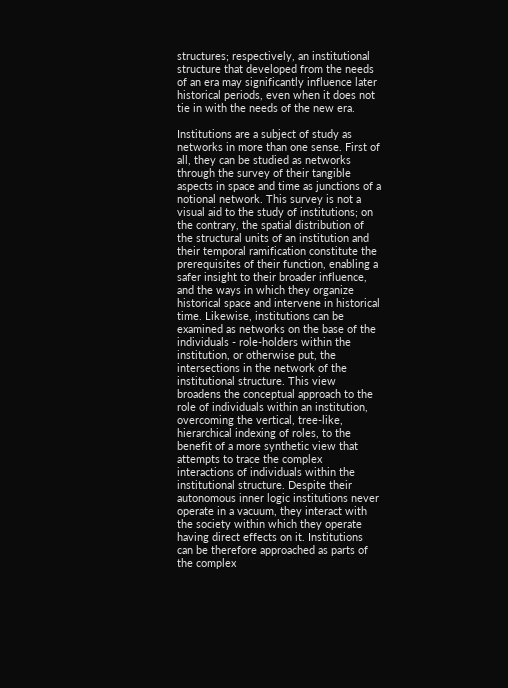structures; respectively, an institutional structure that developed from the needs of an era may significantly influence later historical periods, even when it does not tie in with the needs of the new era.

Institutions are a subject of study as networks in more than one sense. First of all, they can be studied as networks through the survey of their tangible aspects in space and time as junctions of a notional network. This survey is not a visual aid to the study of institutions; on the contrary, the spatial distribution of the structural units of an institution and their temporal ramification constitute the prerequisites of their function, enabling a safer insight to their broader influence, and the ways in which they organize historical space and intervene in historical time. Likewise, institutions can be examined as networks on the base of the individuals - role-holders within the institution, or otherwise put, the intersections in the network of the institutional structure. This view broadens the conceptual approach to the role of individuals within an institution, overcoming the vertical, tree-like, hierarchical indexing of roles, to the benefit of a more synthetic view that attempts to trace the complex interactions of individuals within the institutional structure. Despite their autonomous inner logic institutions never operate in a vacuum, they interact with the society within which they operate having direct effects on it. Institutions can be therefore approached as parts of the complex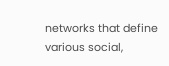networks that define various social,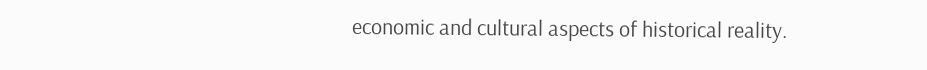economic and cultural aspects of historical reality.